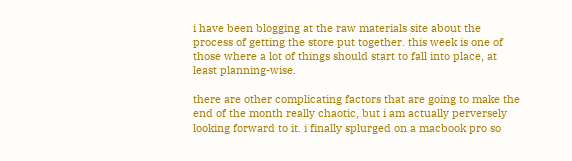i have been blogging at the raw materials site about the process of getting the store put together. this week is one of those where a lot of things should start to fall into place, at least planning-wise.

there are other complicating factors that are going to make the end of the month really chaotic, but i am actually perversely looking forward to it. i finally splurged on a macbook pro so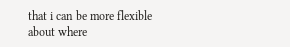that i can be more flexible about where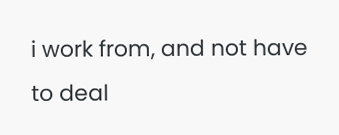i work from, and not have to deal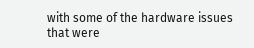with some of the hardware issues that were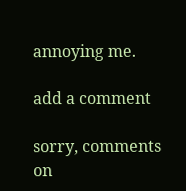annoying me.

add a comment

sorry, comments on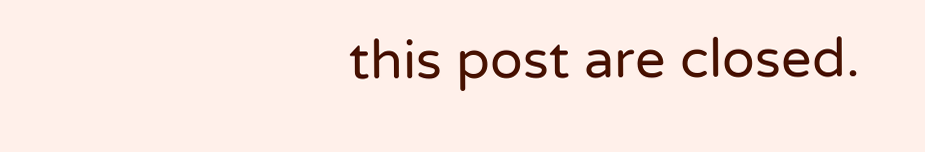this post are closed.